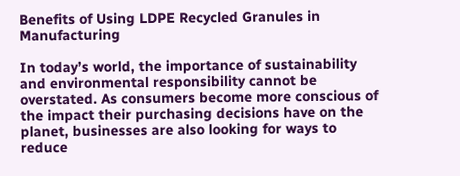Benefits of Using LDPE Recycled Granules in Manufacturing

In today’s world, the importance of sustainability and environmental responsibility cannot be overstated. As consumers become more conscious of the impact their purchasing decisions have on the planet, businesses are also looking for ways to reduce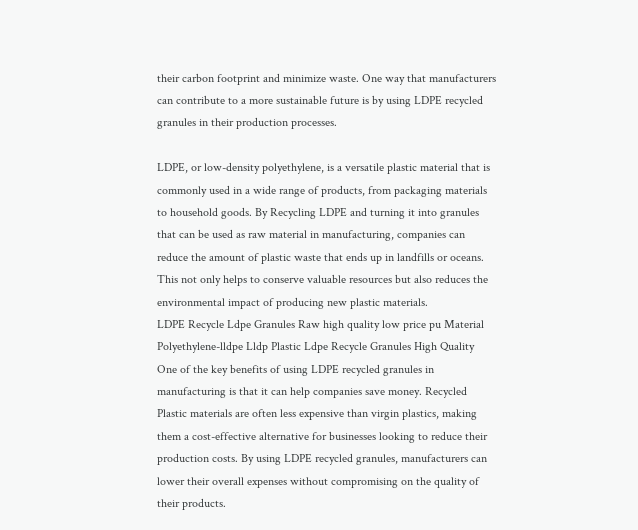their carbon footprint and minimize waste. One way that manufacturers can contribute to a more sustainable future is by using LDPE recycled granules in their production processes.

LDPE, or low-density polyethylene, is a versatile plastic material that is commonly used in a wide range of products, from packaging materials to household goods. By Recycling LDPE and turning it into granules that can be used as raw material in manufacturing, companies can reduce the amount of plastic waste that ends up in landfills or oceans. This not only helps to conserve valuable resources but also reduces the environmental impact of producing new plastic materials.
LDPE Recycle Ldpe Granules Raw high quality low price pu Material Polyethylene-lldpe Lldp Plastic Ldpe Recycle Granules High Quality
One of the key benefits of using LDPE recycled granules in manufacturing is that it can help companies save money. Recycled Plastic materials are often less expensive than virgin plastics, making them a cost-effective alternative for businesses looking to reduce their production costs. By using LDPE recycled granules, manufacturers can lower their overall expenses without compromising on the quality of their products.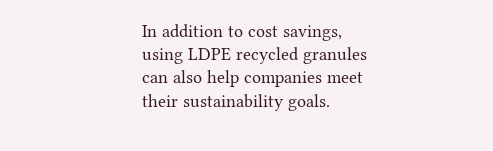In addition to cost savings, using LDPE recycled granules can also help companies meet their sustainability goals.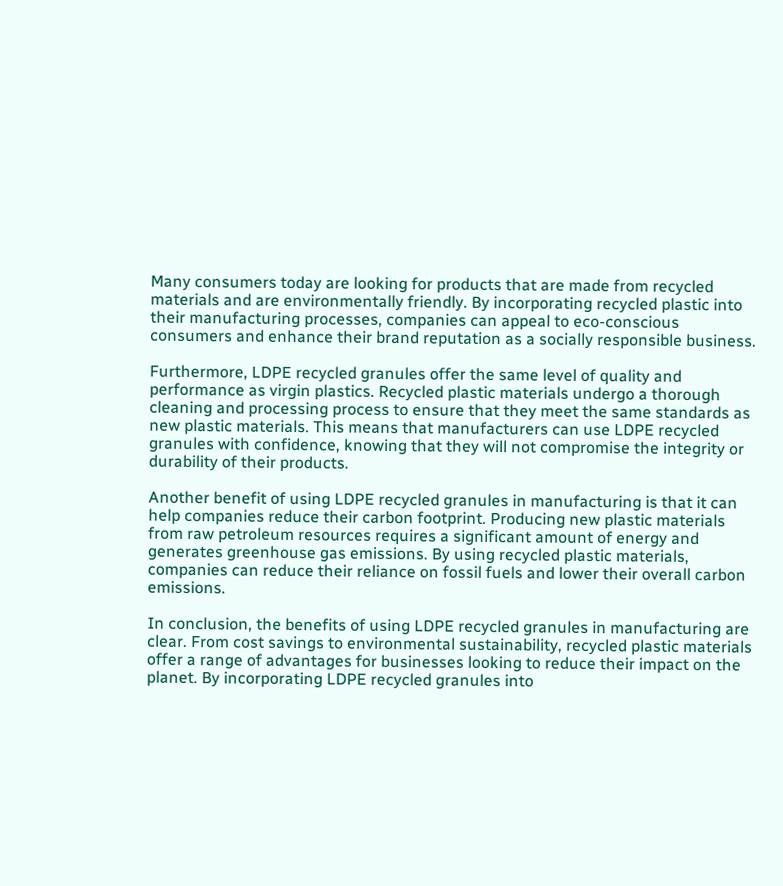Many consumers today are looking for products that are made from recycled materials and are environmentally friendly. By incorporating recycled plastic into their manufacturing processes, companies can appeal to eco-conscious consumers and enhance their brand reputation as a socially responsible business.

Furthermore, LDPE recycled granules offer the same level of quality and performance as virgin plastics. Recycled plastic materials undergo a thorough cleaning and processing process to ensure that they meet the same standards as new plastic materials. This means that manufacturers can use LDPE recycled granules with confidence, knowing that they will not compromise the integrity or durability of their products.

Another benefit of using LDPE recycled granules in manufacturing is that it can help companies reduce their carbon footprint. Producing new plastic materials from raw petroleum resources requires a significant amount of energy and generates greenhouse gas emissions. By using recycled plastic materials, companies can reduce their reliance on fossil fuels and lower their overall carbon emissions.

In conclusion, the benefits of using LDPE recycled granules in manufacturing are clear. From cost savings to environmental sustainability, recycled plastic materials offer a range of advantages for businesses looking to reduce their impact on the planet. By incorporating LDPE recycled granules into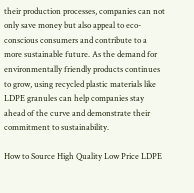their production processes, companies can not only save money but also appeal to eco-conscious consumers and contribute to a more sustainable future. As the demand for environmentally friendly products continues to grow, using recycled plastic materials like LDPE granules can help companies stay ahead of the curve and demonstrate their commitment to sustainability.

How to Source High Quality Low Price LDPE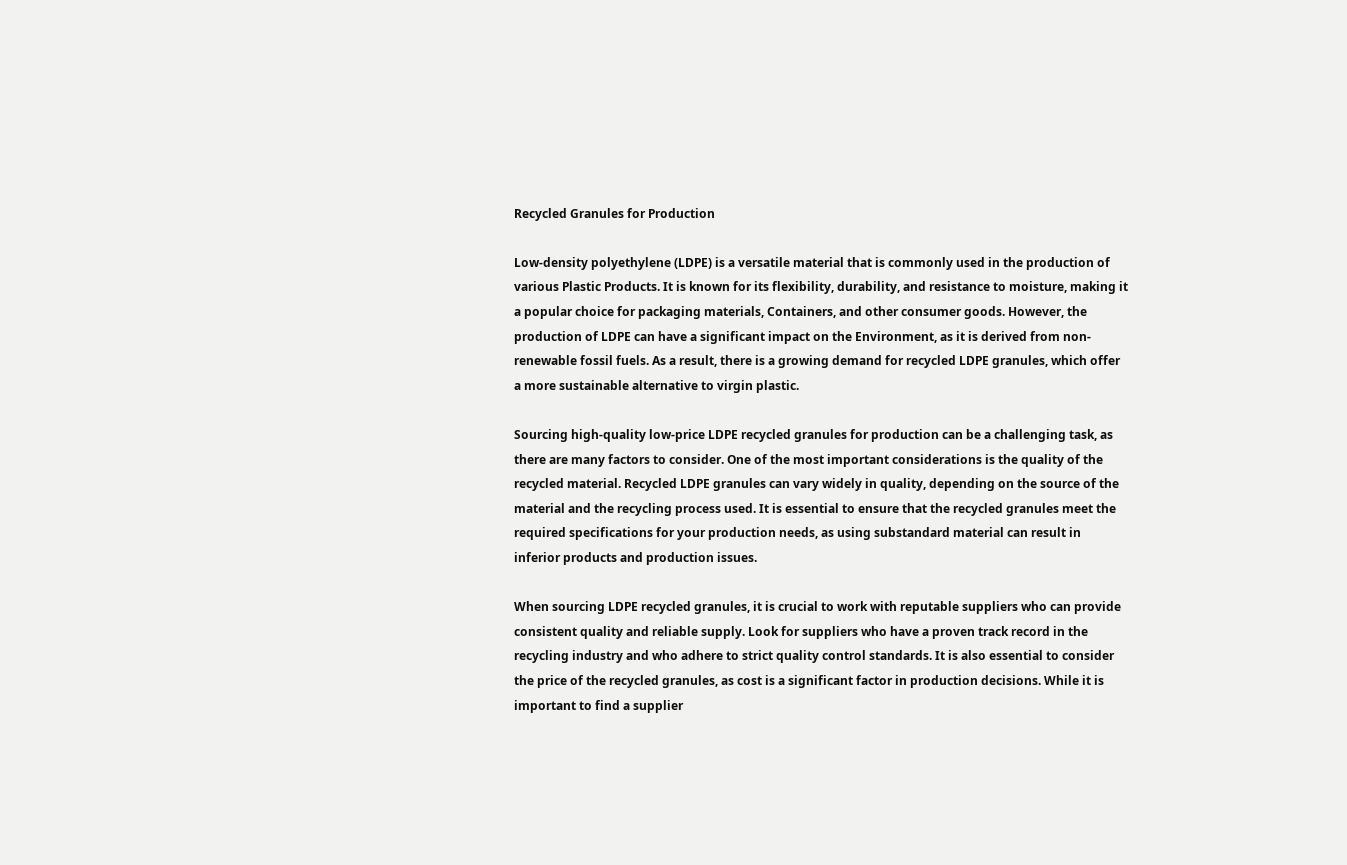Recycled Granules for Production

Low-density polyethylene (LDPE) is a versatile material that is commonly used in the production of various Plastic Products. It is known for its flexibility, durability, and resistance to moisture, making it a popular choice for packaging materials, Containers, and other consumer goods. However, the production of LDPE can have a significant impact on the Environment, as it is derived from non-renewable fossil fuels. As a result, there is a growing demand for recycled LDPE granules, which offer a more sustainable alternative to virgin plastic.

Sourcing high-quality low-price LDPE recycled granules for production can be a challenging task, as there are many factors to consider. One of the most important considerations is the quality of the recycled material. Recycled LDPE granules can vary widely in quality, depending on the source of the material and the recycling process used. It is essential to ensure that the recycled granules meet the required specifications for your production needs, as using substandard material can result in inferior products and production issues.

When sourcing LDPE recycled granules, it is crucial to work with reputable suppliers who can provide consistent quality and reliable supply. Look for suppliers who have a proven track record in the recycling industry and who adhere to strict quality control standards. It is also essential to consider the price of the recycled granules, as cost is a significant factor in production decisions. While it is important to find a supplier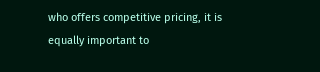who offers competitive pricing, it is equally important to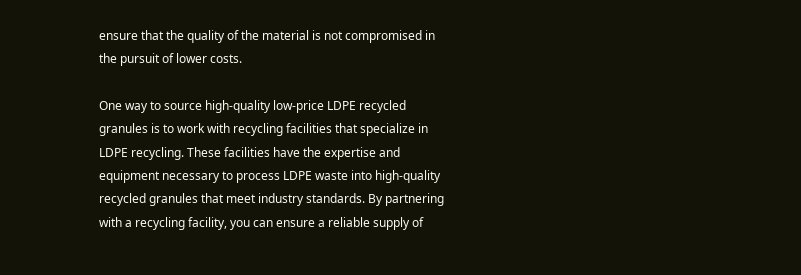ensure that the quality of the material is not compromised in the pursuit of lower costs.

One way to source high-quality low-price LDPE recycled granules is to work with recycling facilities that specialize in LDPE recycling. These facilities have the expertise and equipment necessary to process LDPE waste into high-quality recycled granules that meet industry standards. By partnering with a recycling facility, you can ensure a reliable supply of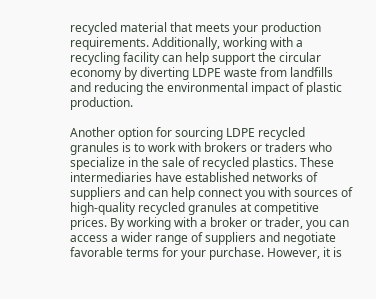recycled material that meets your production requirements. Additionally, working with a recycling facility can help support the circular economy by diverting LDPE waste from landfills and reducing the environmental impact of plastic production.

Another option for sourcing LDPE recycled granules is to work with brokers or traders who specialize in the sale of recycled plastics. These intermediaries have established networks of suppliers and can help connect you with sources of high-quality recycled granules at competitive prices. By working with a broker or trader, you can access a wider range of suppliers and negotiate favorable terms for your purchase. However, it is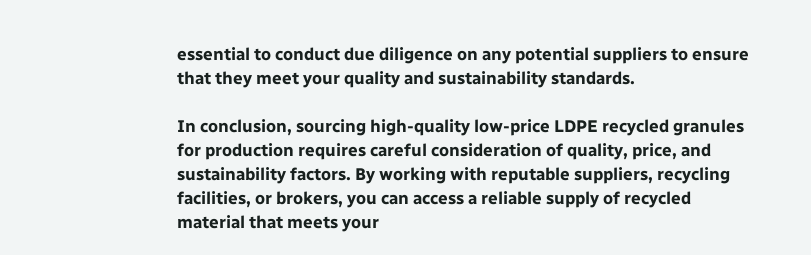essential to conduct due diligence on any potential suppliers to ensure that they meet your quality and sustainability standards.

In conclusion, sourcing high-quality low-price LDPE recycled granules for production requires careful consideration of quality, price, and sustainability factors. By working with reputable suppliers, recycling facilities, or brokers, you can access a reliable supply of recycled material that meets your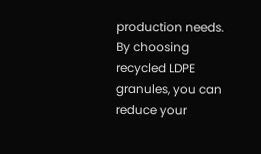production needs. By choosing recycled LDPE granules, you can reduce your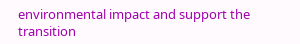environmental impact and support the transition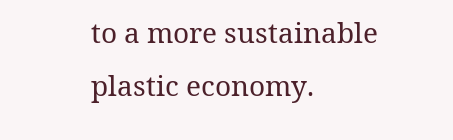to a more sustainable plastic economy.